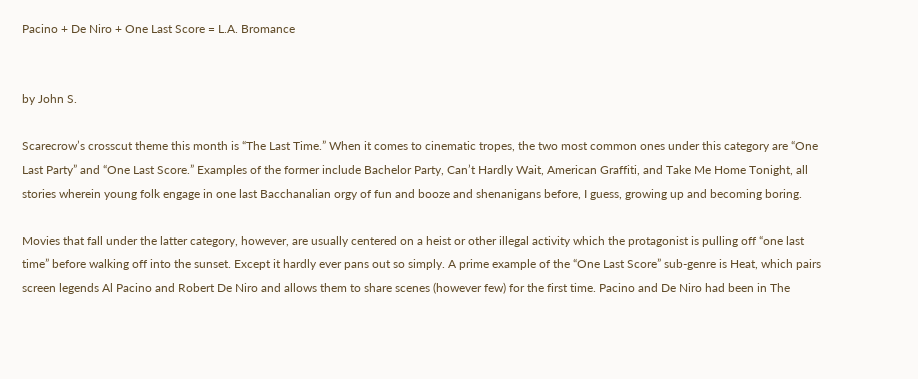Pacino + De Niro + One Last Score = L.A. Bromance


by John S.

Scarecrow’s crosscut theme this month is “The Last Time.” When it comes to cinematic tropes, the two most common ones under this category are “One Last Party” and “One Last Score.” Examples of the former include Bachelor Party, Can’t Hardly Wait, American Graffiti, and Take Me Home Tonight, all stories wherein young folk engage in one last Bacchanalian orgy of fun and booze and shenanigans before, I guess, growing up and becoming boring.

Movies that fall under the latter category, however, are usually centered on a heist or other illegal activity which the protagonist is pulling off “one last time” before walking off into the sunset. Except it hardly ever pans out so simply. A prime example of the “One Last Score” sub-genre is Heat, which pairs screen legends Al Pacino and Robert De Niro and allows them to share scenes (however few) for the first time. Pacino and De Niro had been in The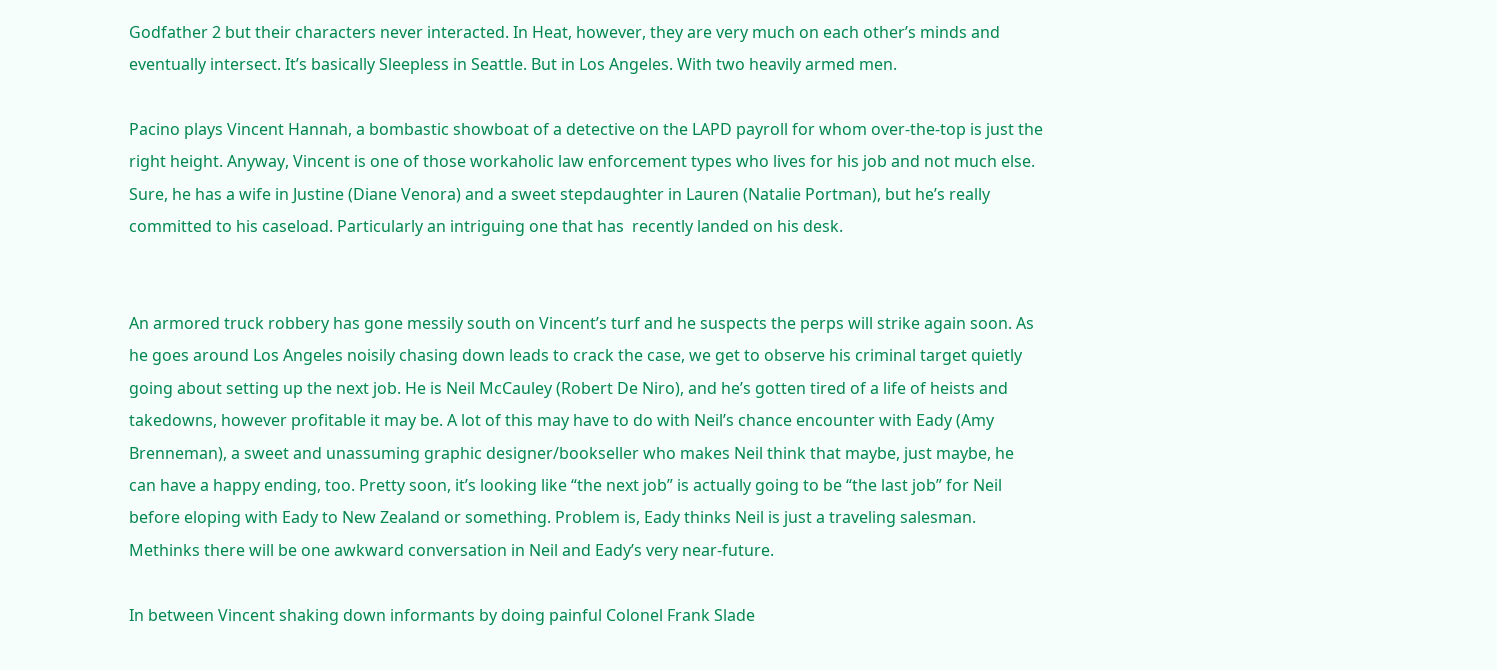Godfather 2 but their characters never interacted. In Heat, however, they are very much on each other’s minds and eventually intersect. It’s basically Sleepless in Seattle. But in Los Angeles. With two heavily armed men.

Pacino plays Vincent Hannah, a bombastic showboat of a detective on the LAPD payroll for whom over-the-top is just the right height. Anyway, Vincent is one of those workaholic law enforcement types who lives for his job and not much else. Sure, he has a wife in Justine (Diane Venora) and a sweet stepdaughter in Lauren (Natalie Portman), but he’s really committed to his caseload. Particularly an intriguing one that has  recently landed on his desk.


An armored truck robbery has gone messily south on Vincent’s turf and he suspects the perps will strike again soon. As he goes around Los Angeles noisily chasing down leads to crack the case, we get to observe his criminal target quietly going about setting up the next job. He is Neil McCauley (Robert De Niro), and he’s gotten tired of a life of heists and takedowns, however profitable it may be. A lot of this may have to do with Neil’s chance encounter with Eady (Amy Brenneman), a sweet and unassuming graphic designer/bookseller who makes Neil think that maybe, just maybe, he can have a happy ending, too. Pretty soon, it’s looking like “the next job” is actually going to be “the last job” for Neil before eloping with Eady to New Zealand or something. Problem is, Eady thinks Neil is just a traveling salesman. Methinks there will be one awkward conversation in Neil and Eady’s very near-future.

In between Vincent shaking down informants by doing painful Colonel Frank Slade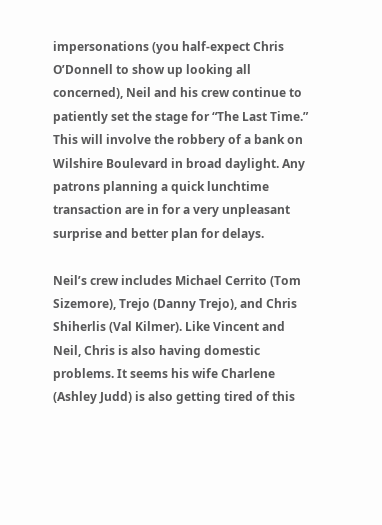impersonations (you half-expect Chris O’Donnell to show up looking all concerned), Neil and his crew continue to patiently set the stage for “The Last Time.” This will involve the robbery of a bank on Wilshire Boulevard in broad daylight. Any patrons planning a quick lunchtime transaction are in for a very unpleasant surprise and better plan for delays.

Neil’s crew includes Michael Cerrito (Tom Sizemore), Trejo (Danny Trejo), and Chris Shiherlis (Val Kilmer). Like Vincent and Neil, Chris is also having domestic problems. It seems his wife Charlene (Ashley Judd) is also getting tired of this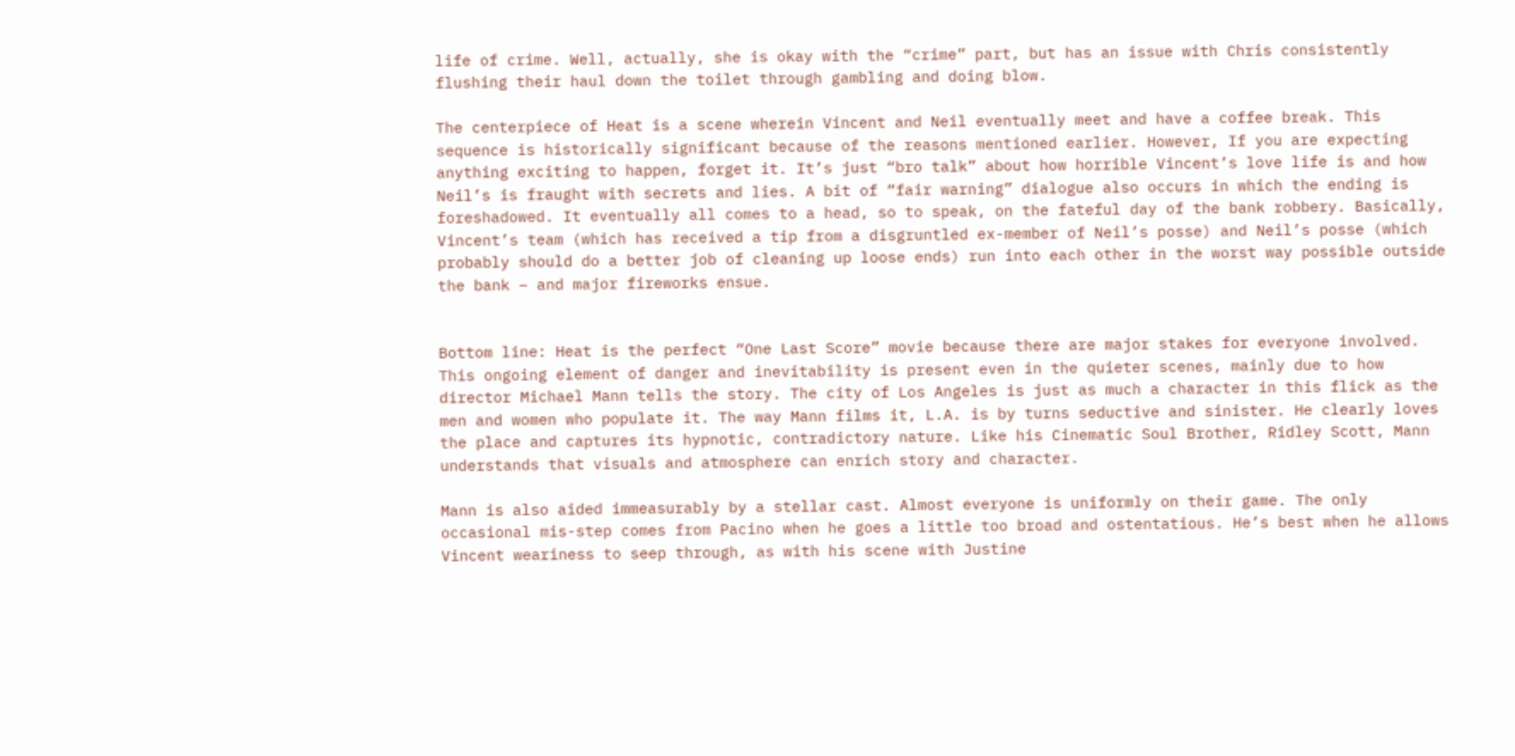life of crime. Well, actually, she is okay with the “crime” part, but has an issue with Chris consistently flushing their haul down the toilet through gambling and doing blow.

The centerpiece of Heat is a scene wherein Vincent and Neil eventually meet and have a coffee break. This sequence is historically significant because of the reasons mentioned earlier. However, If you are expecting anything exciting to happen, forget it. It’s just “bro talk” about how horrible Vincent’s love life is and how Neil’s is fraught with secrets and lies. A bit of “fair warning” dialogue also occurs in which the ending is foreshadowed. It eventually all comes to a head, so to speak, on the fateful day of the bank robbery. Basically, Vincent’s team (which has received a tip from a disgruntled ex-member of Neil’s posse) and Neil’s posse (which probably should do a better job of cleaning up loose ends) run into each other in the worst way possible outside the bank – and major fireworks ensue.


Bottom line: Heat is the perfect “One Last Score” movie because there are major stakes for everyone involved. This ongoing element of danger and inevitability is present even in the quieter scenes, mainly due to how director Michael Mann tells the story. The city of Los Angeles is just as much a character in this flick as the men and women who populate it. The way Mann films it, L.A. is by turns seductive and sinister. He clearly loves the place and captures its hypnotic, contradictory nature. Like his Cinematic Soul Brother, Ridley Scott, Mann understands that visuals and atmosphere can enrich story and character.

Mann is also aided immeasurably by a stellar cast. Almost everyone is uniformly on their game. The only occasional mis-step comes from Pacino when he goes a little too broad and ostentatious. He’s best when he allows Vincent weariness to seep through, as with his scene with Justine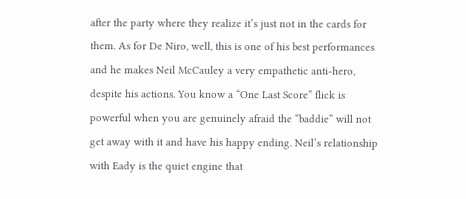after the party where they realize it’s just not in the cards for them. As for De Niro, well, this is one of his best performances and he makes Neil McCauley a very empathetic anti-hero, despite his actions. You know a “One Last Score” flick is powerful when you are genuinely afraid the “baddie” will not get away with it and have his happy ending. Neil’s relationship with Eady is the quiet engine that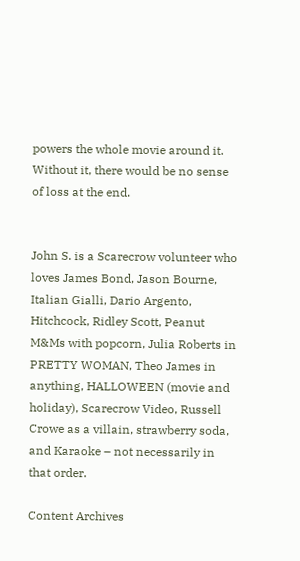powers the whole movie around it. Without it, there would be no sense of loss at the end.


John S. is a Scarecrow volunteer who loves James Bond, Jason Bourne, Italian Gialli, Dario Argento, Hitchcock, Ridley Scott, Peanut M&Ms with popcorn, Julia Roberts in PRETTY WOMAN, Theo James in anything, HALLOWEEN (movie and holiday), Scarecrow Video, Russell Crowe as a villain, strawberry soda, and Karaoke – not necessarily in that order.

Content Archives